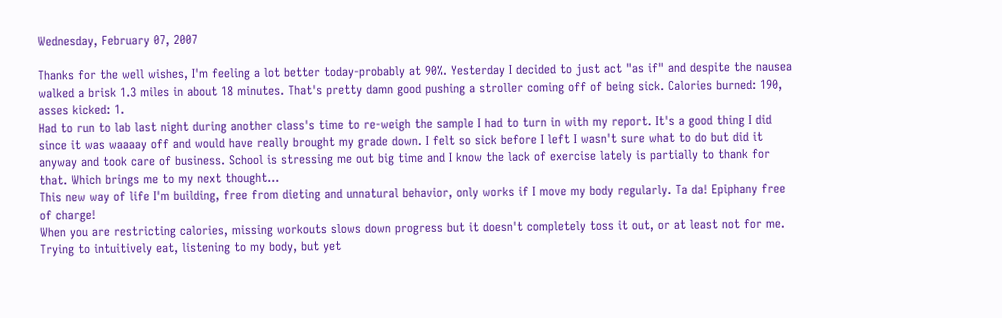Wednesday, February 07, 2007

Thanks for the well wishes, I'm feeling a lot better today-probably at 90%. Yesterday I decided to just act "as if" and despite the nausea walked a brisk 1.3 miles in about 18 minutes. That's pretty damn good pushing a stroller coming off of being sick. Calories burned: 190, asses kicked: 1.
Had to run to lab last night during another class's time to re-weigh the sample I had to turn in with my report. It's a good thing I did since it was waaaay off and would have really brought my grade down. I felt so sick before I left I wasn't sure what to do but did it anyway and took care of business. School is stressing me out big time and I know the lack of exercise lately is partially to thank for that. Which brings me to my next thought...
This new way of life I'm building, free from dieting and unnatural behavior, only works if I move my body regularly. Ta da! Epiphany free of charge!
When you are restricting calories, missing workouts slows down progress but it doesn't completely toss it out, or at least not for me. Trying to intuitively eat, listening to my body, but yet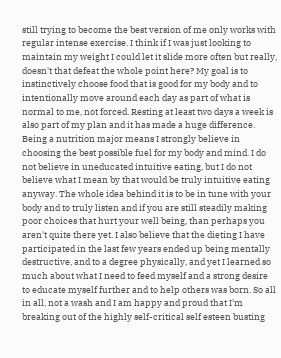still trying to become the best version of me only works with regular intense exercise. I think if I was just looking to maintain my weight I could let it slide more often but really, doesn't that defeat the whole point here? My goal is to instinctively choose food that is good for my body and to intentionally move around each day as part of what is normal to me, not forced. Resting at least two days a week is also part of my plan and it has made a huge difference.
Being a nutrition major means I strongly believe in choosing the best possible fuel for my body and mind. I do not believe in uneducated intuitive eating, but I do not believe what I mean by that would be truly intuitive eating anyway. The whole idea behind it is to be in tune with your body and to truly listen and if you are still steadily making poor choices that hurt your well being, than perhaps you aren't quite there yet. I also believe that the dieting I have participated in the last few years ended up being mentally destructive, and to a degree physically, and yet I learned so much about what I need to feed myself and a strong desire to educate myself further and to help others was born. So all in all, not a wash and I am happy and proud that I'm breaking out of the highly self-critical self esteen busting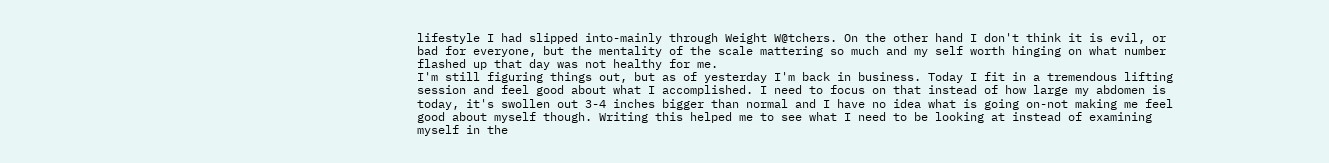lifestyle I had slipped into-mainly through Weight W@tchers. On the other hand I don't think it is evil, or bad for everyone, but the mentality of the scale mattering so much and my self worth hinging on what number flashed up that day was not healthy for me.
I'm still figuring things out, but as of yesterday I'm back in business. Today I fit in a tremendous lifting session and feel good about what I accomplished. I need to focus on that instead of how large my abdomen is today, it's swollen out 3-4 inches bigger than normal and I have no idea what is going on-not making me feel good about myself though. Writing this helped me to see what I need to be looking at instead of examining myself in the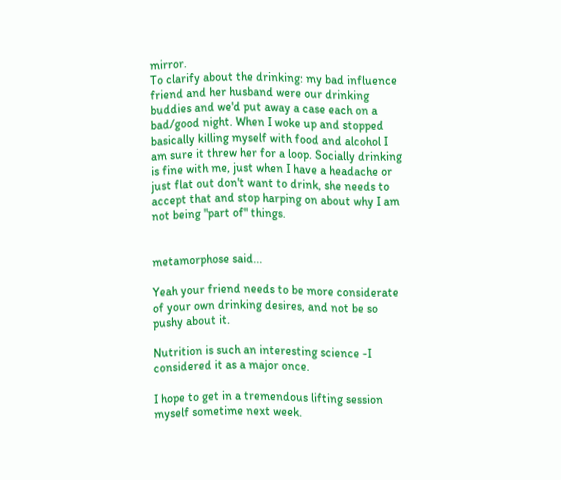mirror.
To clarify about the drinking: my bad influence friend and her husband were our drinking buddies and we'd put away a case each on a bad/good night. When I woke up and stopped basically killing myself with food and alcohol I am sure it threw her for a loop. Socially drinking is fine with me, just when I have a headache or just flat out don't want to drink, she needs to accept that and stop harping on about why I am not being "part of" things.


metamorphose said...

Yeah your friend needs to be more considerate of your own drinking desires, and not be so pushy about it.

Nutrition is such an interesting science -I considered it as a major once.

I hope to get in a tremendous lifting session myself sometime next week.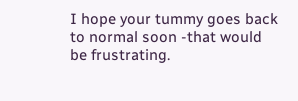I hope your tummy goes back to normal soon -that would be frustrating.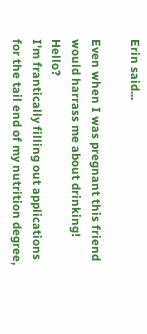Erin said...

Even when I was pregnant this friend would harrass me about drinking! Hello?
I'm frantically filling out applications for the tail end of my nutrition degree,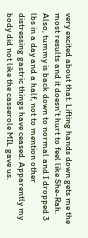very excited about that. Lifting hands down gets me the most results and it doesn't hurt to feel like She-Rah. Also, tummy is back down to normal and I dropped 3 lbs in a day and a half, not to mention other distressing gastric things have ceased. Apparently my body did not like the casserole MIL gave us.